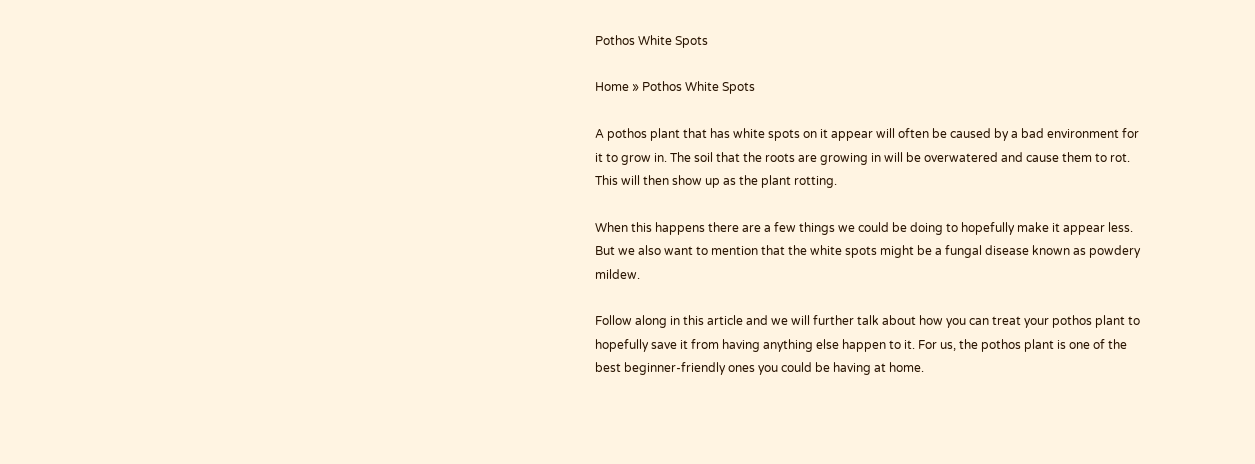Pothos White Spots

Home » Pothos White Spots

A pothos plant that has white spots on it appear will often be caused by a bad environment for it to grow in. The soil that the roots are growing in will be overwatered and cause them to rot. This will then show up as the plant rotting.

When this happens there are a few things we could be doing to hopefully make it appear less. But we also want to mention that the white spots might be a fungal disease known as powdery mildew.

Follow along in this article and we will further talk about how you can treat your pothos plant to hopefully save it from having anything else happen to it. For us, the pothos plant is one of the best beginner-friendly ones you could be having at home.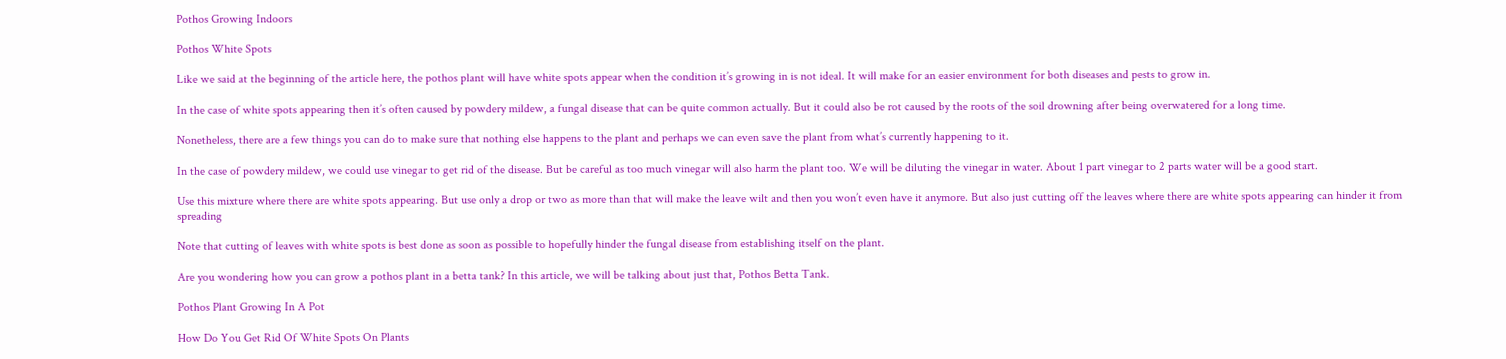Pothos Growing Indoors

Pothos White Spots

Like we said at the beginning of the article here, the pothos plant will have white spots appear when the condition it’s growing in is not ideal. It will make for an easier environment for both diseases and pests to grow in.

In the case of white spots appearing then it’s often caused by powdery mildew, a fungal disease that can be quite common actually. But it could also be rot caused by the roots of the soil drowning after being overwatered for a long time.

Nonetheless, there are a few things you can do to make sure that nothing else happens to the plant and perhaps we can even save the plant from what’s currently happening to it.

In the case of powdery mildew, we could use vinegar to get rid of the disease. But be careful as too much vinegar will also harm the plant too. We will be diluting the vinegar in water. About 1 part vinegar to 2 parts water will be a good start.

Use this mixture where there are white spots appearing. But use only a drop or two as more than that will make the leave wilt and then you won’t even have it anymore. But also just cutting off the leaves where there are white spots appearing can hinder it from spreading

Note that cutting of leaves with white spots is best done as soon as possible to hopefully hinder the fungal disease from establishing itself on the plant.

Are you wondering how you can grow a pothos plant in a betta tank? In this article, we will be talking about just that, Pothos Betta Tank.

Pothos Plant Growing In A Pot

How Do You Get Rid Of White Spots On Plants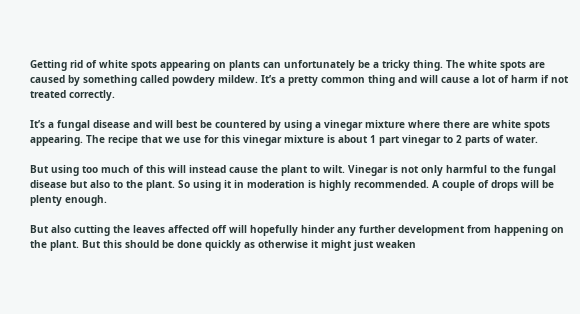Getting rid of white spots appearing on plants can unfortunately be a tricky thing. The white spots are caused by something called powdery mildew. It’s a pretty common thing and will cause a lot of harm if not treated correctly.

It’s a fungal disease and will best be countered by using a vinegar mixture where there are white spots appearing. The recipe that we use for this vinegar mixture is about 1 part vinegar to 2 parts of water.

But using too much of this will instead cause the plant to wilt. Vinegar is not only harmful to the fungal disease but also to the plant. So using it in moderation is highly recommended. A couple of drops will be plenty enough.

But also cutting the leaves affected off will hopefully hinder any further development from happening on the plant. But this should be done quickly as otherwise it might just weaken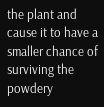the plant and cause it to have a smaller chance of surviving the powdery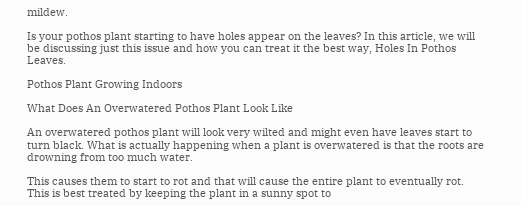mildew.

Is your pothos plant starting to have holes appear on the leaves? In this article, we will be discussing just this issue and how you can treat it the best way, Holes In Pothos Leaves.

Pothos Plant Growing Indoors

What Does An Overwatered Pothos Plant Look Like

An overwatered pothos plant will look very wilted and might even have leaves start to turn black. What is actually happening when a plant is overwatered is that the roots are drowning from too much water.

This causes them to start to rot and that will cause the entire plant to eventually rot. This is best treated by keeping the plant in a sunny spot to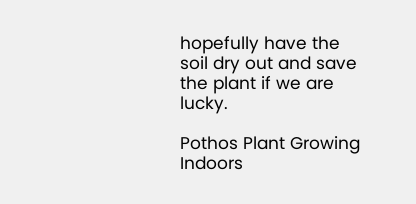hopefully have the soil dry out and save the plant if we are lucky.

Pothos Plant Growing Indoors